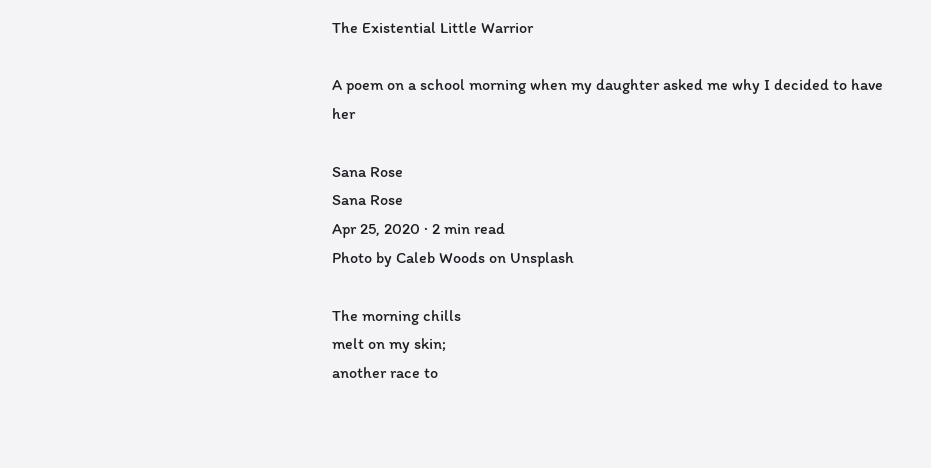The Existential Little Warrior

A poem on a school morning when my daughter asked me why I decided to have her

Sana Rose
Sana Rose
Apr 25, 2020 · 2 min read
Photo by Caleb Woods on Unsplash

The morning chills
melt on my skin;
another race to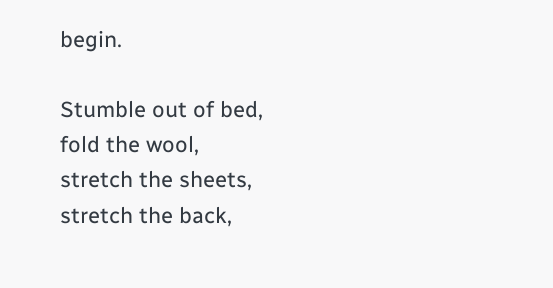begin.

Stumble out of bed,
fold the wool,
stretch the sheets,
stretch the back,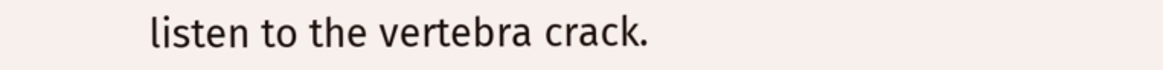listen to the vertebra crack.